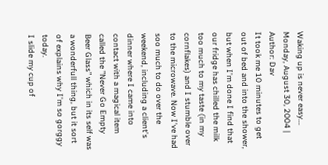Waking up is never easy...
Monday, August 30, 2004 | Author: Dav
It took me 10 minutes to get out of bed and into the shower, but when I'm done I find that our fridge has chilled the milk too much to my taste (in my cornflakes) and I stumble over to the microwave. Now I've had soo much to do over the weekend, including a client's dinner where I came into contact with a magical item called the "Never Go Empty Beer Glass" which in its self was a wonderfull thing, but it sort of explains why I'm so gorggy today.
I slide my cup of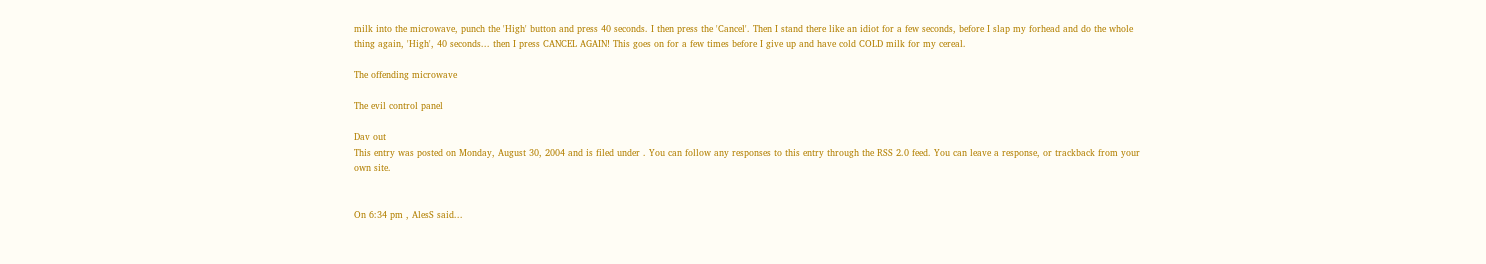milk into the microwave, punch the 'High' button and press 40 seconds. I then press the 'Cancel'. Then I stand there like an idiot for a few seconds, before I slap my forhead and do the whole thing again, 'High', 40 seconds... then I press CANCEL AGAIN! This goes on for a few times before I give up and have cold COLD milk for my cereal.

The offending microwave

The evil control panel

Dav out
This entry was posted on Monday, August 30, 2004 and is filed under . You can follow any responses to this entry through the RSS 2.0 feed. You can leave a response, or trackback from your own site.


On 6:34 pm , AlesS said...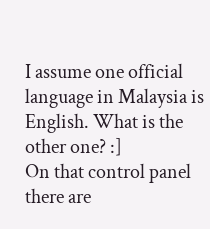I assume one official language in Malaysia is English. What is the other one? :]
On that control panel there are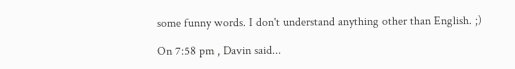some funny words. I don't understand anything other than English. ;)

On 7:58 pm , Davin said...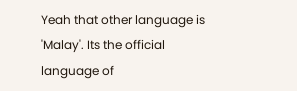Yeah that other language is 'Malay'. Its the official language of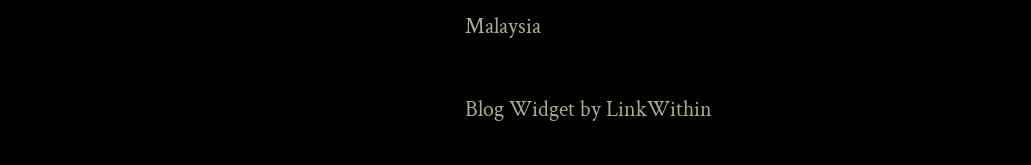Malaysia

Blog Widget by LinkWithin